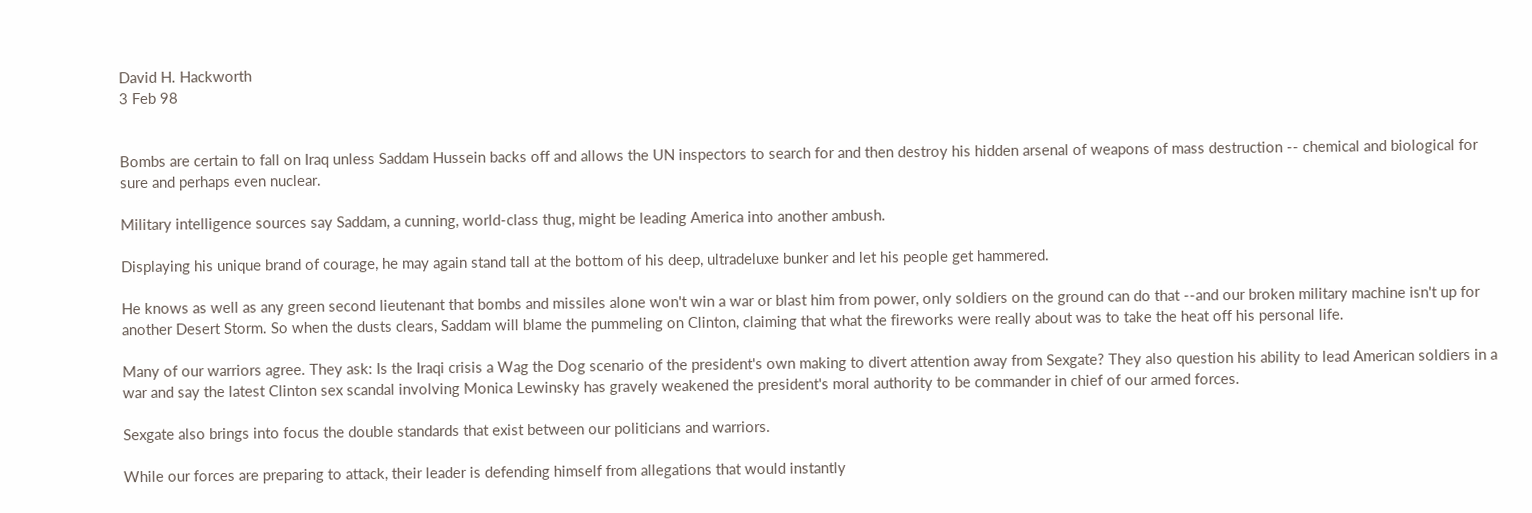David H. Hackworth
3 Feb 98


Bombs are certain to fall on Iraq unless Saddam Hussein backs off and allows the UN inspectors to search for and then destroy his hidden arsenal of weapons of mass destruction -- chemical and biological for sure and perhaps even nuclear.

Military intelligence sources say Saddam, a cunning, world-class thug, might be leading America into another ambush.

Displaying his unique brand of courage, he may again stand tall at the bottom of his deep, ultradeluxe bunker and let his people get hammered.

He knows as well as any green second lieutenant that bombs and missiles alone won't win a war or blast him from power, only soldiers on the ground can do that --and our broken military machine isn't up for another Desert Storm. So when the dusts clears, Saddam will blame the pummeling on Clinton, claiming that what the fireworks were really about was to take the heat off his personal life.

Many of our warriors agree. They ask: Is the Iraqi crisis a Wag the Dog scenario of the president's own making to divert attention away from Sexgate? They also question his ability to lead American soldiers in a war and say the latest Clinton sex scandal involving Monica Lewinsky has gravely weakened the president's moral authority to be commander in chief of our armed forces.

Sexgate also brings into focus the double standards that exist between our politicians and warriors.

While our forces are preparing to attack, their leader is defending himself from allegations that would instantly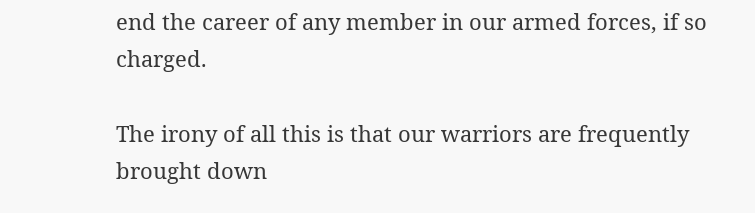end the career of any member in our armed forces, if so charged.

The irony of all this is that our warriors are frequently brought down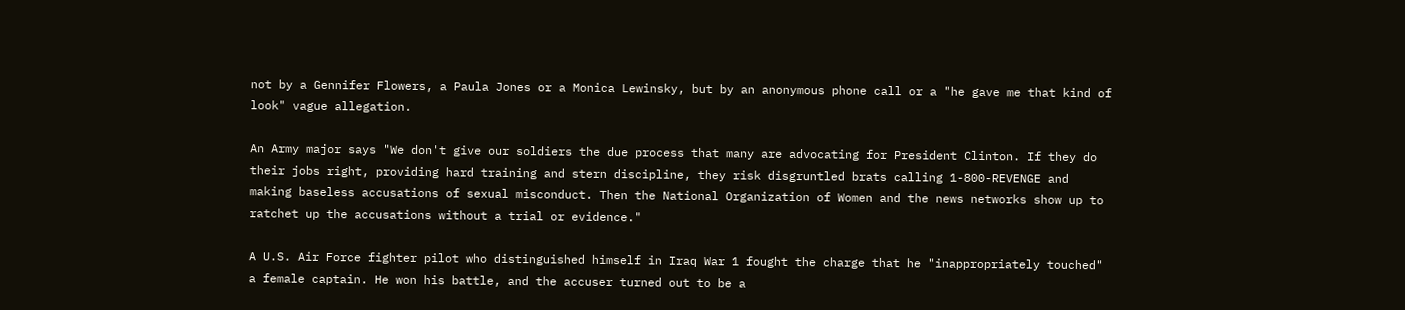not by a Gennifer Flowers, a Paula Jones or a Monica Lewinsky, but by an anonymous phone call or a "he gave me that kind of look" vague allegation.

An Army major says "We don't give our soldiers the due process that many are advocating for President Clinton. If they do their jobs right, providing hard training and stern discipline, they risk disgruntled brats calling 1-800-REVENGE and making baseless accusations of sexual misconduct. Then the National Organization of Women and the news networks show up to ratchet up the accusations without a trial or evidence."

A U.S. Air Force fighter pilot who distinguished himself in Iraq War 1 fought the charge that he "inappropriately touched" a female captain. He won his battle, and the accuser turned out to be a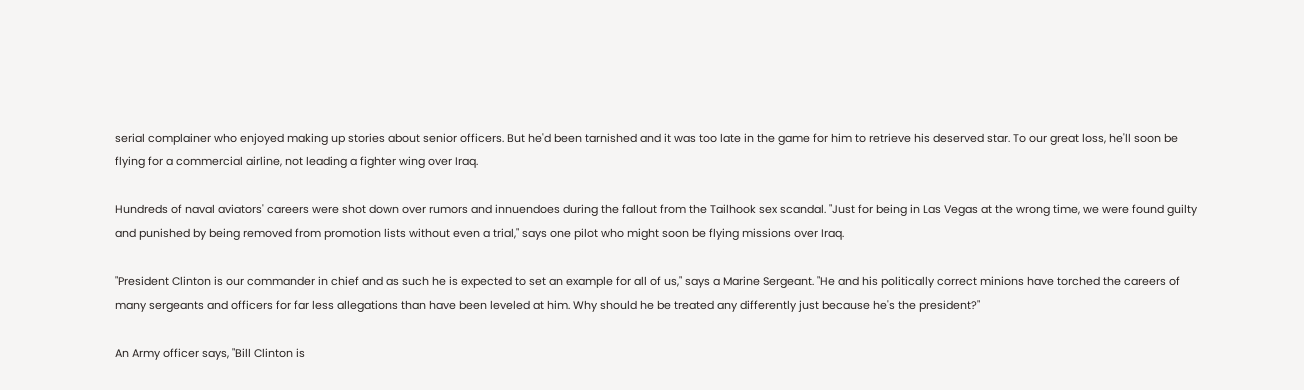serial complainer who enjoyed making up stories about senior officers. But he'd been tarnished and it was too late in the game for him to retrieve his deserved star. To our great loss, he'll soon be flying for a commercial airline, not leading a fighter wing over Iraq.

Hundreds of naval aviators' careers were shot down over rumors and innuendoes during the fallout from the Tailhook sex scandal. "Just for being in Las Vegas at the wrong time, we were found guilty and punished by being removed from promotion lists without even a trial," says one pilot who might soon be flying missions over Iraq.

"President Clinton is our commander in chief and as such he is expected to set an example for all of us," says a Marine Sergeant. "He and his politically correct minions have torched the careers of many sergeants and officers for far less allegations than have been leveled at him. Why should he be treated any differently just because he's the president?"

An Army officer says, "Bill Clinton is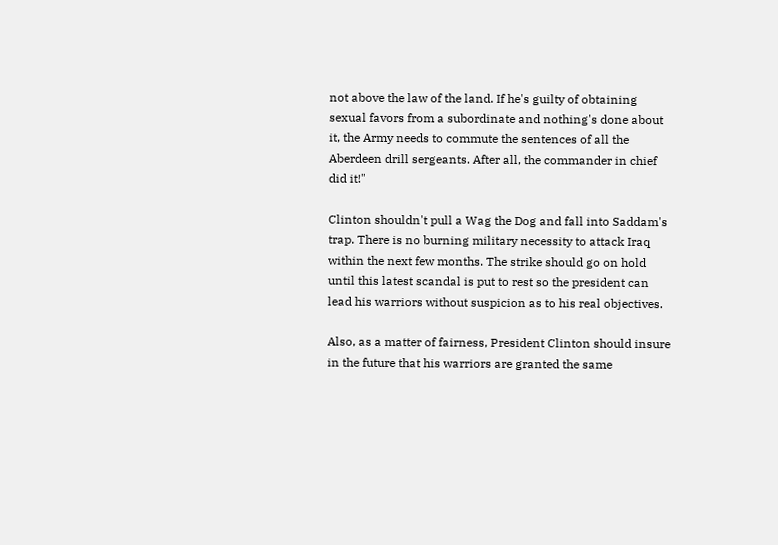not above the law of the land. If he's guilty of obtaining sexual favors from a subordinate and nothing's done about it, the Army needs to commute the sentences of all the Aberdeen drill sergeants. After all, the commander in chief did it!"

Clinton shouldn't pull a Wag the Dog and fall into Saddam's trap. There is no burning military necessity to attack Iraq within the next few months. The strike should go on hold until this latest scandal is put to rest so the president can lead his warriors without suspicion as to his real objectives.

Also, as a matter of fairness, President Clinton should insure in the future that his warriors are granted the same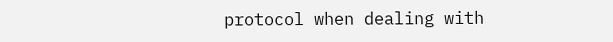protocol when dealing with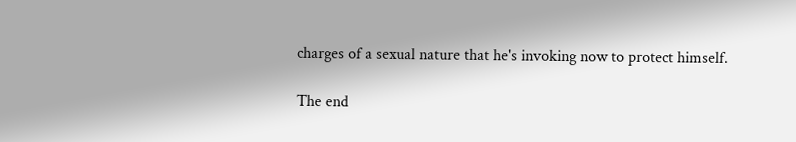charges of a sexual nature that he's invoking now to protect himself.

The end